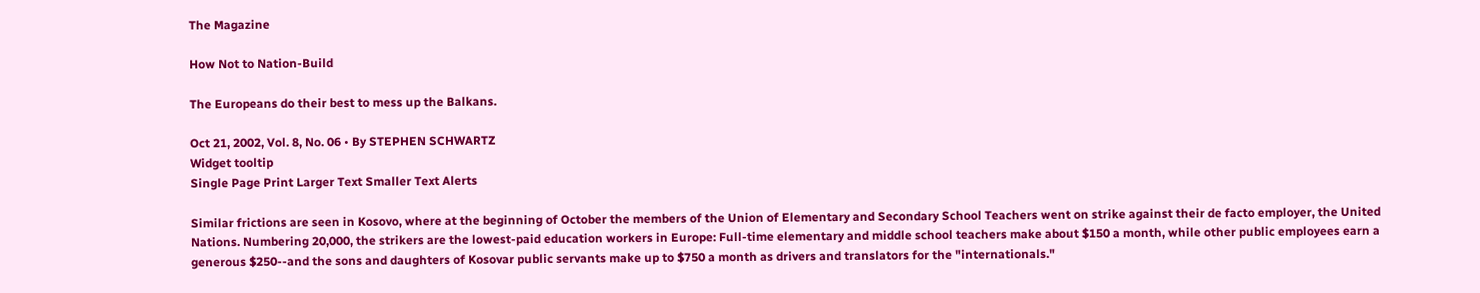The Magazine

How Not to Nation-Build

The Europeans do their best to mess up the Balkans.

Oct 21, 2002, Vol. 8, No. 06 • By STEPHEN SCHWARTZ
Widget tooltip
Single Page Print Larger Text Smaller Text Alerts

Similar frictions are seen in Kosovo, where at the beginning of October the members of the Union of Elementary and Secondary School Teachers went on strike against their de facto employer, the United Nations. Numbering 20,000, the strikers are the lowest-paid education workers in Europe: Full-time elementary and middle school teachers make about $150 a month, while other public employees earn a generous $250--and the sons and daughters of Kosovar public servants make up to $750 a month as drivers and translators for the "internationals."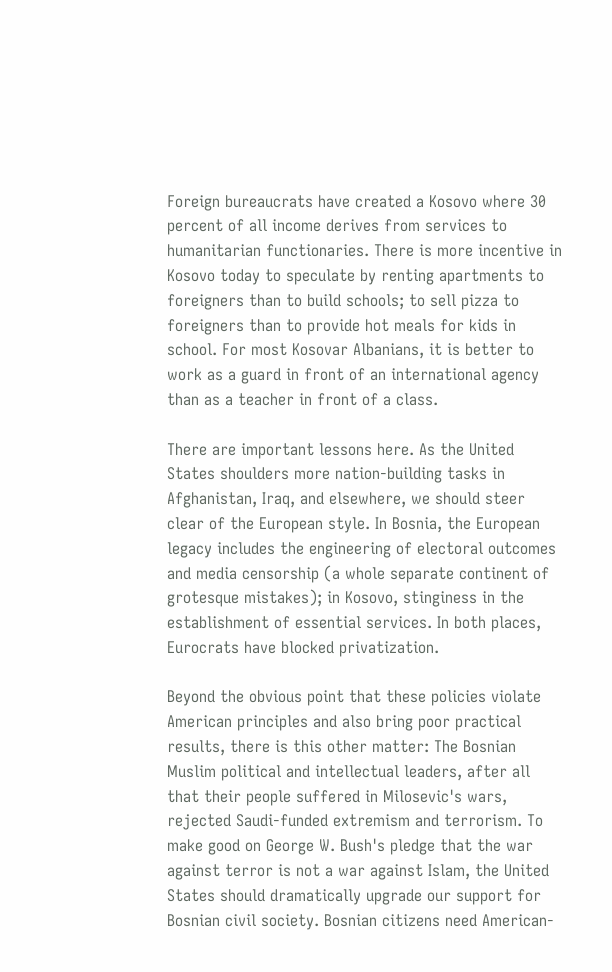Foreign bureaucrats have created a Kosovo where 30 percent of all income derives from services to humanitarian functionaries. There is more incentive in Kosovo today to speculate by renting apartments to foreigners than to build schools; to sell pizza to foreigners than to provide hot meals for kids in school. For most Kosovar Albanians, it is better to work as a guard in front of an international agency than as a teacher in front of a class.

There are important lessons here. As the United States shoulders more nation-building tasks in Afghanistan, Iraq, and elsewhere, we should steer clear of the European style. In Bosnia, the European legacy includes the engineering of electoral outcomes and media censorship (a whole separate continent of grotesque mistakes); in Kosovo, stinginess in the establishment of essential services. In both places, Eurocrats have blocked privatization.

Beyond the obvious point that these policies violate American principles and also bring poor practical results, there is this other matter: The Bosnian Muslim political and intellectual leaders, after all that their people suffered in Milosevic's wars, rejected Saudi-funded extremism and terrorism. To make good on George W. Bush's pledge that the war against terror is not a war against Islam, the United States should dramatically upgrade our support for Bosnian civil society. Bosnian citizens need American-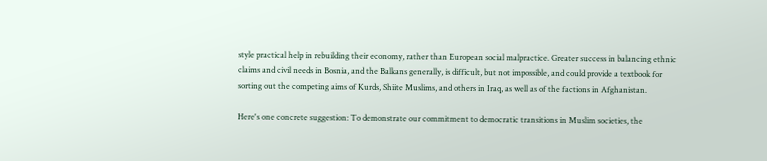style practical help in rebuilding their economy, rather than European social malpractice. Greater success in balancing ethnic claims and civil needs in Bosnia, and the Balkans generally, is difficult, but not impossible, and could provide a textbook for sorting out the competing aims of Kurds, Shiite Muslims, and others in Iraq, as well as of the factions in Afghanistan.

Here's one concrete suggestion: To demonstrate our commitment to democratic transitions in Muslim societies, the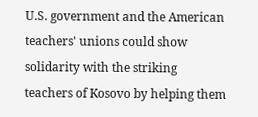U.S. government and the American teachers' unions could show solidarity with the striking teachers of Kosovo by helping them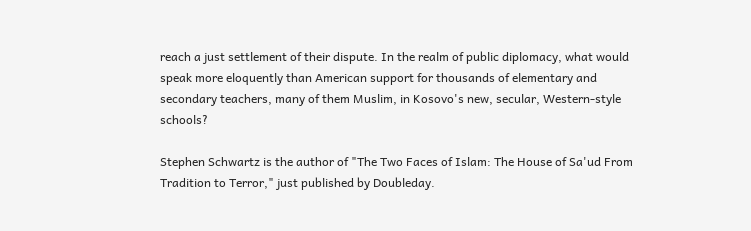reach a just settlement of their dispute. In the realm of public diplomacy, what would speak more eloquently than American support for thousands of elementary and secondary teachers, many of them Muslim, in Kosovo's new, secular, Western-style schools?

Stephen Schwartz is the author of "The Two Faces of Islam: The House of Sa'ud From Tradition to Terror," just published by Doubleday.